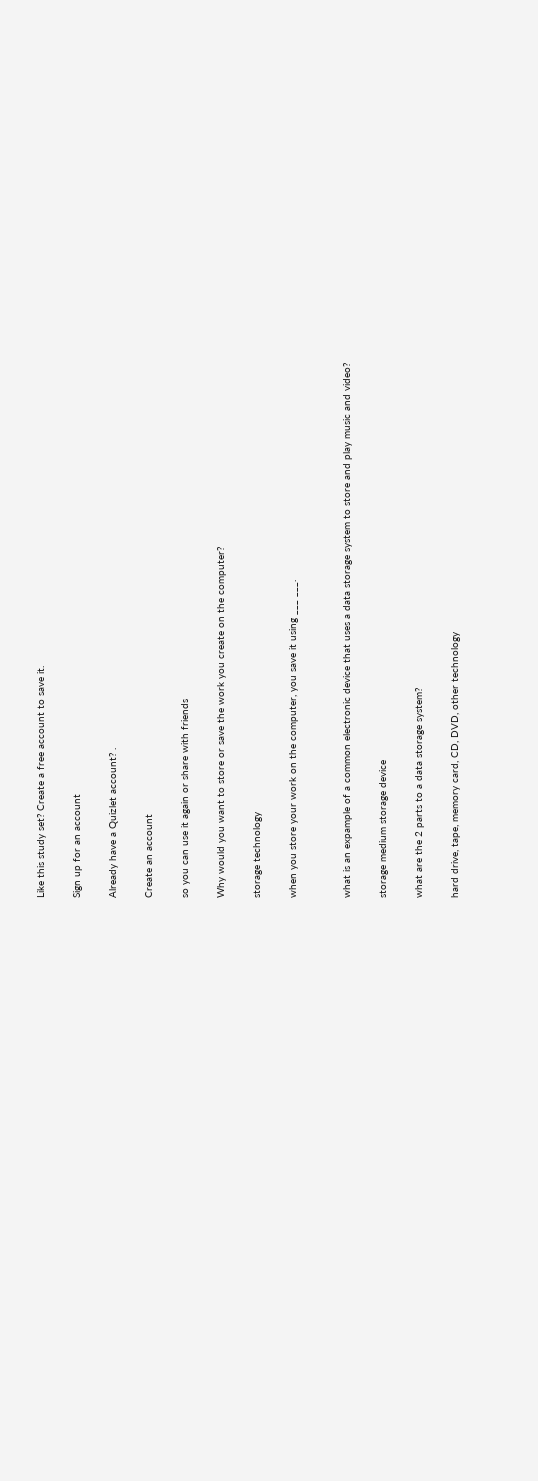Like this study set? Create a free account to save it.

Sign up for an account

Already have a Quizlet account? .

Create an account

so you can use it again or share with friends

Why would you want to store or save the work you create on the computer?

storage technology

when you store your work on the computer, you save it using ___ ___.


what is an expample of a common electronic device that uses a data storage system to store and play music and video?

storage medium storage device

what are the 2 parts to a data storage system?

hard drive, tape, memory card, CD, DVD, other technology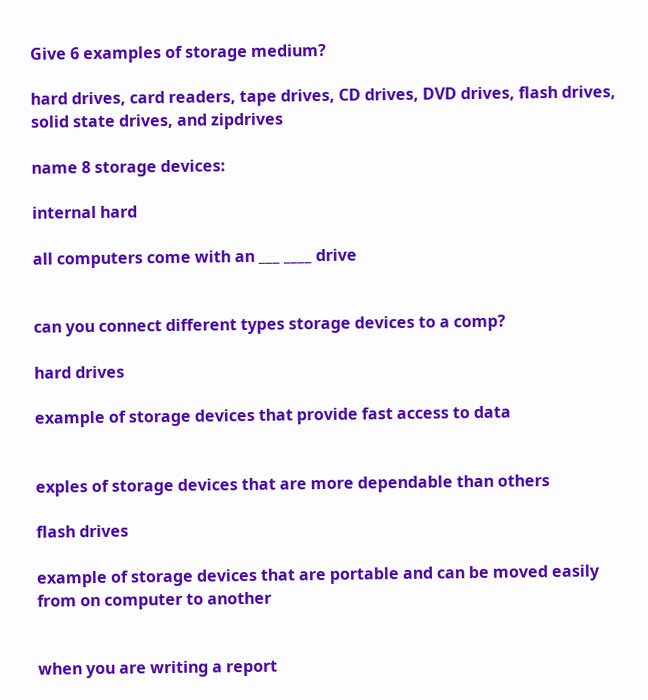Give 6 examples of storage medium?

hard drives, card readers, tape drives, CD drives, DVD drives, flash drives, solid state drives, and zipdrives

name 8 storage devices:

internal hard

all computers come with an ___ ____ drive


can you connect different types storage devices to a comp?

hard drives

example of storage devices that provide fast access to data


exples of storage devices that are more dependable than others

flash drives

example of storage devices that are portable and can be moved easily from on computer to another


when you are writing a report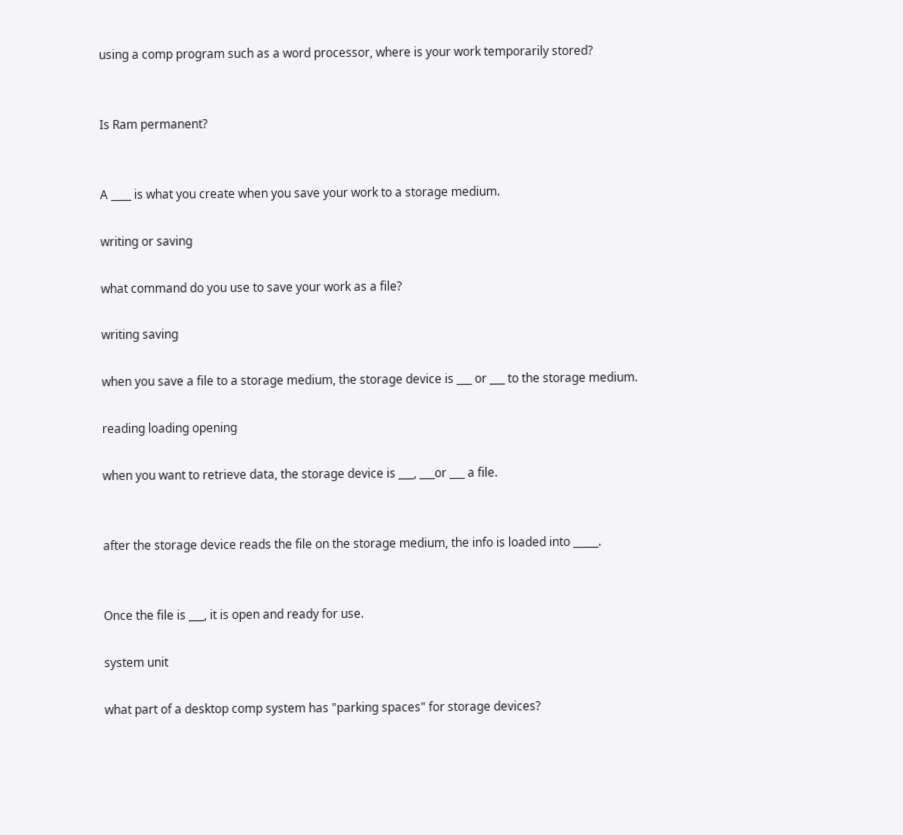using a comp program such as a word processor, where is your work temporarily stored?


Is Ram permanent?


A ____ is what you create when you save your work to a storage medium.

writing or saving

what command do you use to save your work as a file?

writing saving

when you save a file to a storage medium, the storage device is ___ or ___ to the storage medium.

reading loading opening

when you want to retrieve data, the storage device is ___, ___or ___ a file.


after the storage device reads the file on the storage medium, the info is loaded into _____.


Once the file is ___, it is open and ready for use.

system unit

what part of a desktop comp system has "parking spaces" for storage devices?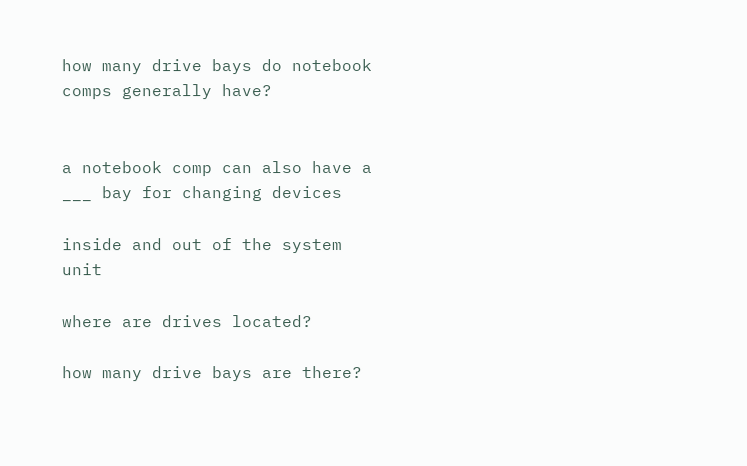how many drive bays do notebook comps generally have?


a notebook comp can also have a ___ bay for changing devices

inside and out of the system unit

where are drives located?

how many drive bays are there?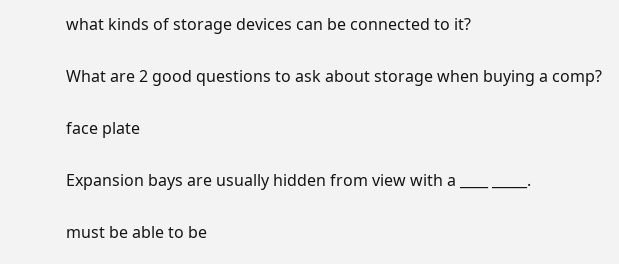what kinds of storage devices can be connected to it?

What are 2 good questions to ask about storage when buying a comp?

face plate

Expansion bays are usually hidden from view with a ____ _____.

must be able to be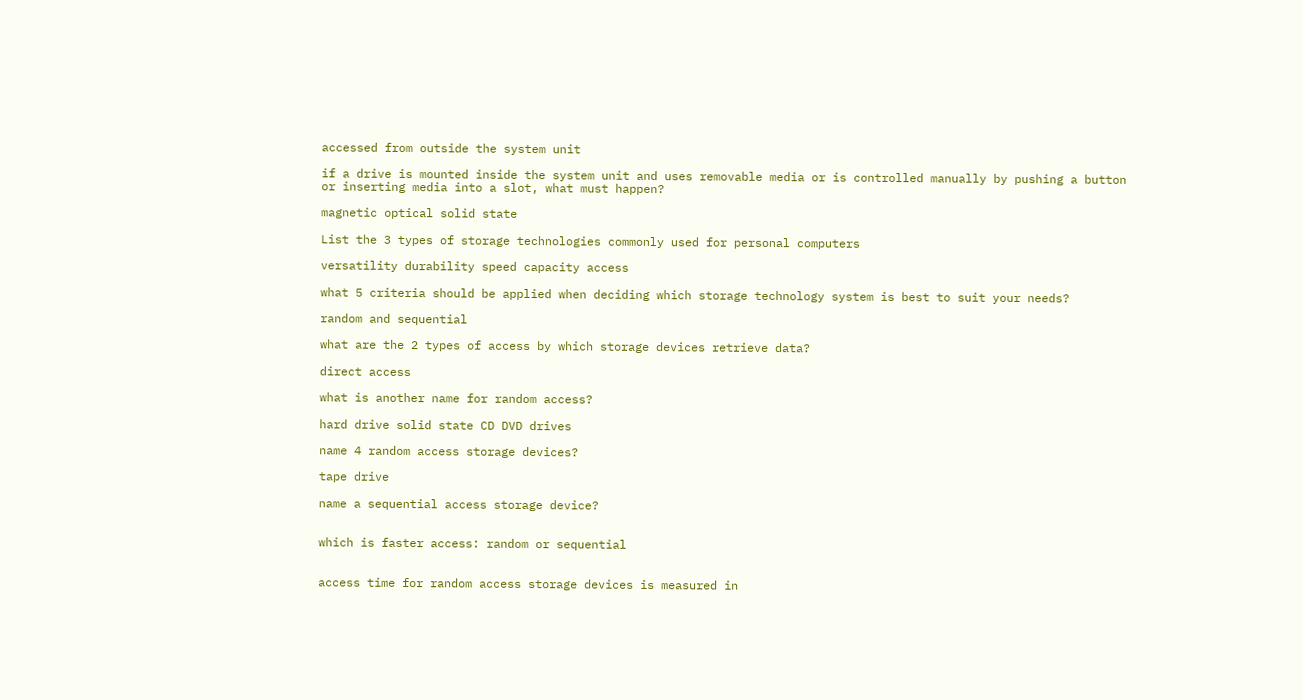accessed from outside the system unit

if a drive is mounted inside the system unit and uses removable media or is controlled manually by pushing a button or inserting media into a slot, what must happen?

magnetic optical solid state

List the 3 types of storage technologies commonly used for personal computers

versatility durability speed capacity access

what 5 criteria should be applied when deciding which storage technology system is best to suit your needs?

random and sequential

what are the 2 types of access by which storage devices retrieve data?

direct access

what is another name for random access?

hard drive solid state CD DVD drives

name 4 random access storage devices?

tape drive

name a sequential access storage device?


which is faster access: random or sequential


access time for random access storage devices is measured in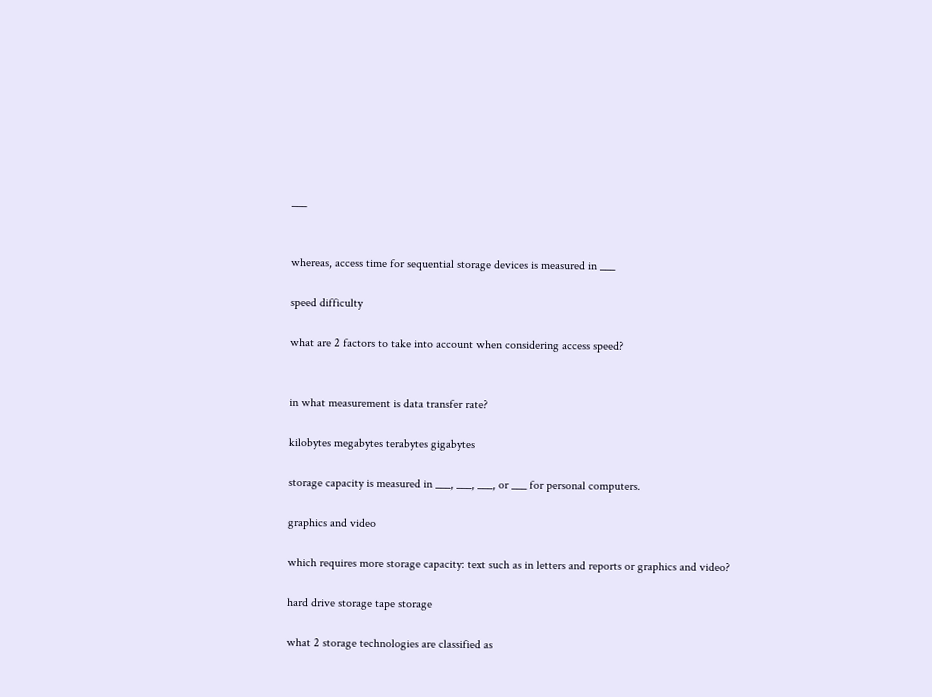___


whereas, access time for sequential storage devices is measured in ___

speed difficulty

what are 2 factors to take into account when considering access speed?


in what measurement is data transfer rate?

kilobytes megabytes terabytes gigabytes

storage capacity is measured in ___, ___, ___, or ___ for personal computers.

graphics and video

which requires more storage capacity: text such as in letters and reports or graphics and video?

hard drive storage tape storage

what 2 storage technologies are classified as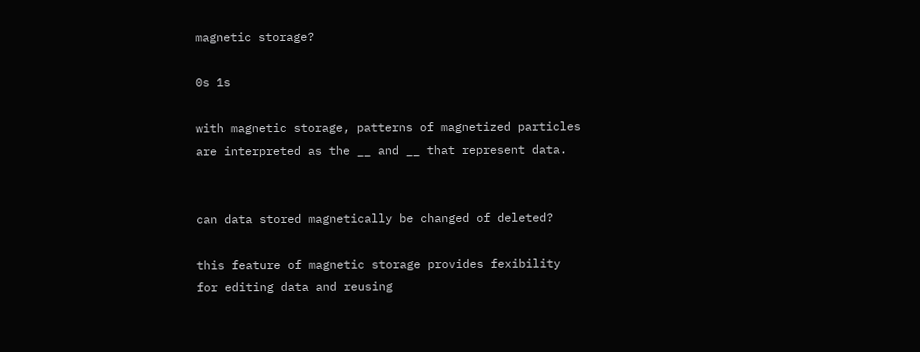magnetic storage?

0s 1s

with magnetic storage, patterns of magnetized particles are interpreted as the __ and __ that represent data.


can data stored magnetically be changed of deleted?

this feature of magnetic storage provides fexibility for editing data and reusing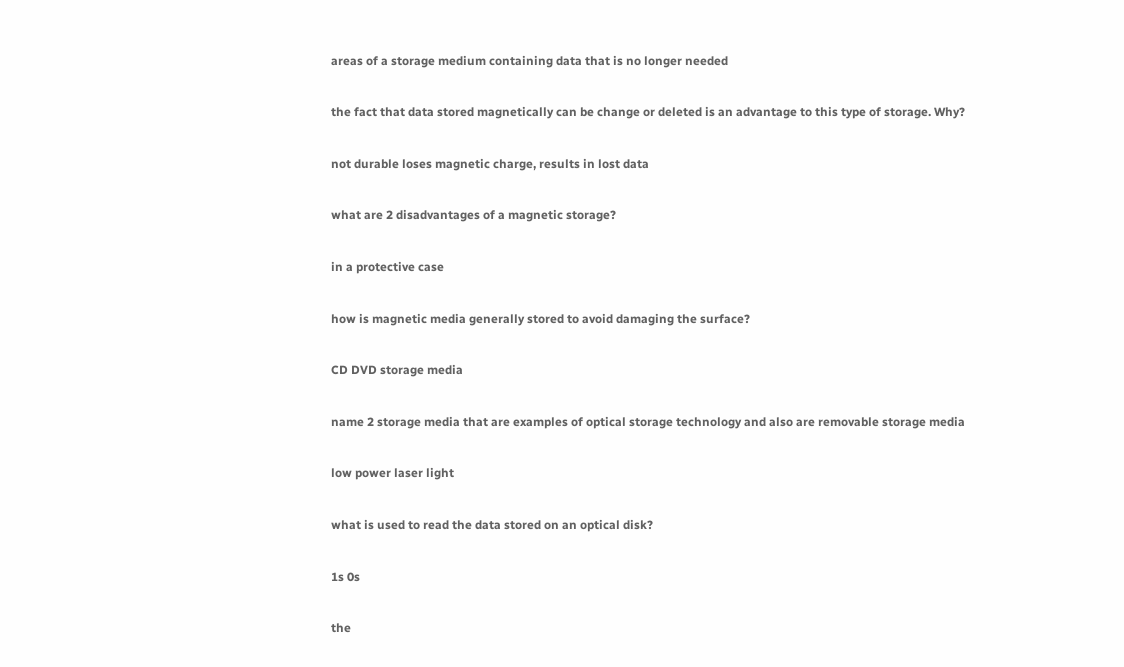areas of a storage medium containing data that is no longer needed

the fact that data stored magnetically can be change or deleted is an advantage to this type of storage. Why?

not durable loses magnetic charge, results in lost data

what are 2 disadvantages of a magnetic storage?

in a protective case

how is magnetic media generally stored to avoid damaging the surface?

CD DVD storage media

name 2 storage media that are examples of optical storage technology and also are removable storage media

low power laser light

what is used to read the data stored on an optical disk?

1s 0s

the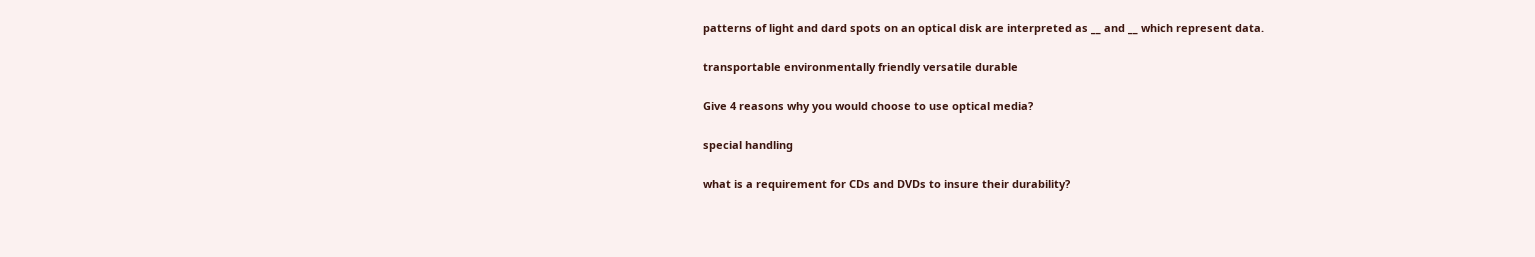patterns of light and dard spots on an optical disk are interpreted as __ and __ which represent data.

transportable environmentally friendly versatile durable

Give 4 reasons why you would choose to use optical media?

special handling

what is a requirement for CDs and DVDs to insure their durability?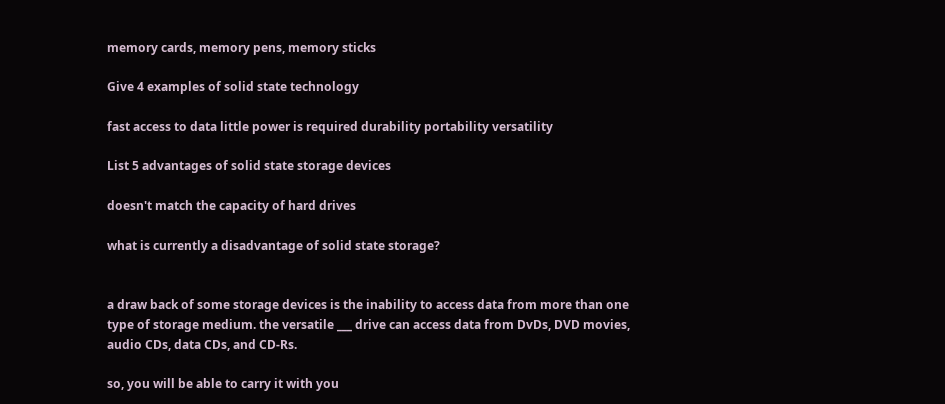memory cards, memory pens, memory sticks

Give 4 examples of solid state technology

fast access to data little power is required durability portability versatility

List 5 advantages of solid state storage devices

doesn't match the capacity of hard drives

what is currently a disadvantage of solid state storage?


a draw back of some storage devices is the inability to access data from more than one type of storage medium. the versatile ___ drive can access data from DvDs, DVD movies, audio CDs, data CDs, and CD-Rs.

so, you will be able to carry it with you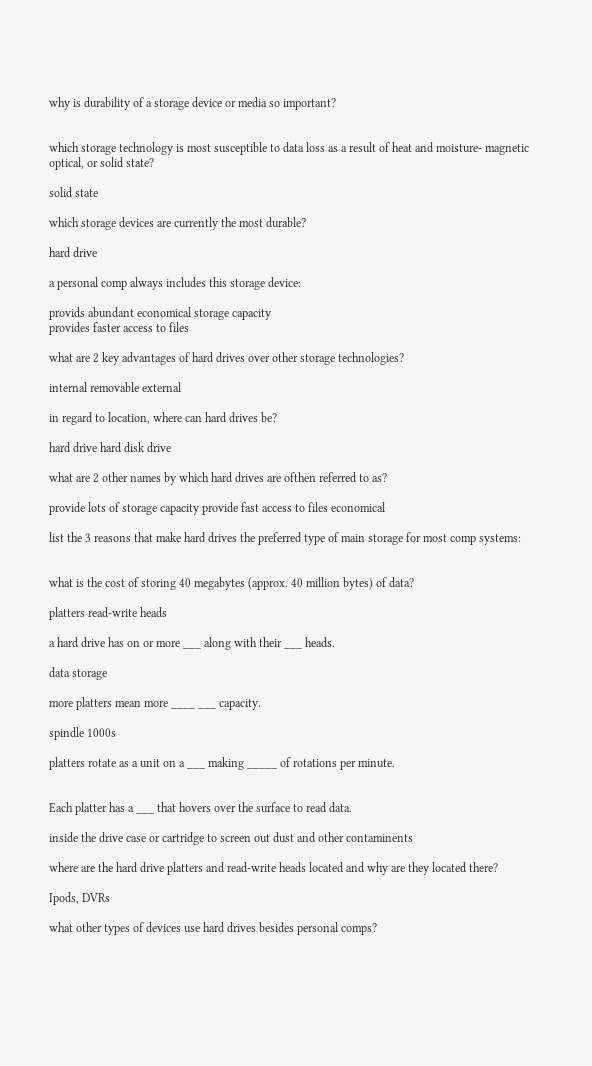why is durability of a storage device or media so important?


which storage technology is most susceptible to data loss as a result of heat and moisture- magnetic optical, or solid state?

solid state

which storage devices are currently the most durable?

hard drive

a personal comp always includes this storage device:

provids abundant economical storage capacity
provides faster access to files

what are 2 key advantages of hard drives over other storage technologies?

internal removable external

in regard to location, where can hard drives be?

hard drive hard disk drive

what are 2 other names by which hard drives are ofthen referred to as?

provide lots of storage capacity provide fast access to files economical

list the 3 reasons that make hard drives the preferred type of main storage for most comp systems:


what is the cost of storing 40 megabytes (approx. 40 million bytes) of data?

platters read-write heads

a hard drive has on or more ___ along with their ___ heads.

data storage

more platters mean more ____ ___ capacity.

spindle 1000s

platters rotate as a unit on a ___ making _____ of rotations per minute.


Each platter has a ___ that hovers over the surface to read data.

inside the drive case or cartridge to screen out dust and other contaminents

where are the hard drive platters and read-write heads located and why are they located there?

Ipods, DVRs

what other types of devices use hard drives besides personal comps?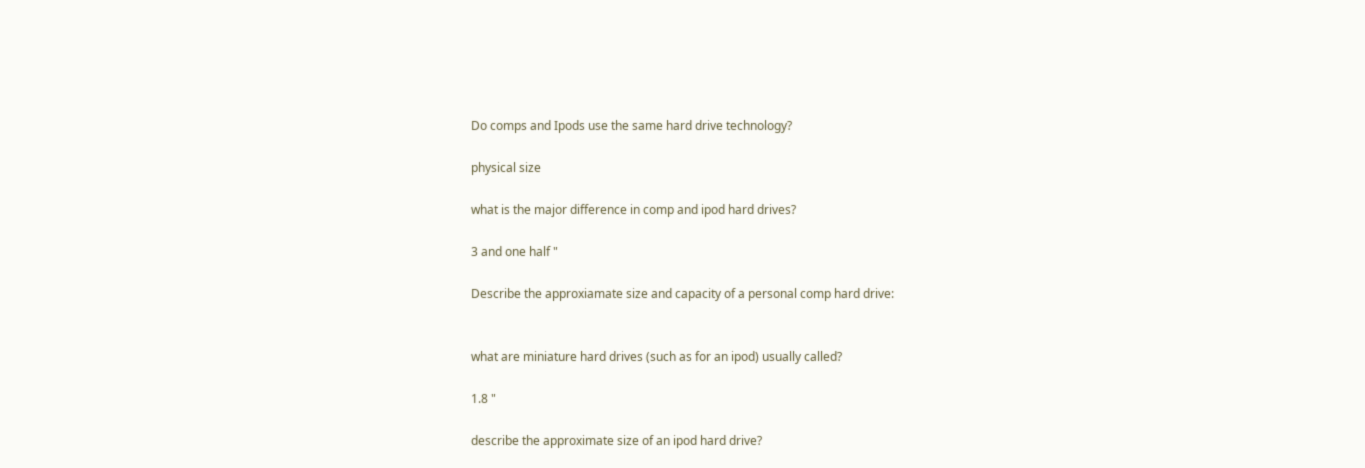Do comps and Ipods use the same hard drive technology?

physical size

what is the major difference in comp and ipod hard drives?

3 and one half "

Describe the approxiamate size and capacity of a personal comp hard drive:


what are miniature hard drives (such as for an ipod) usually called?

1.8 "

describe the approximate size of an ipod hard drive?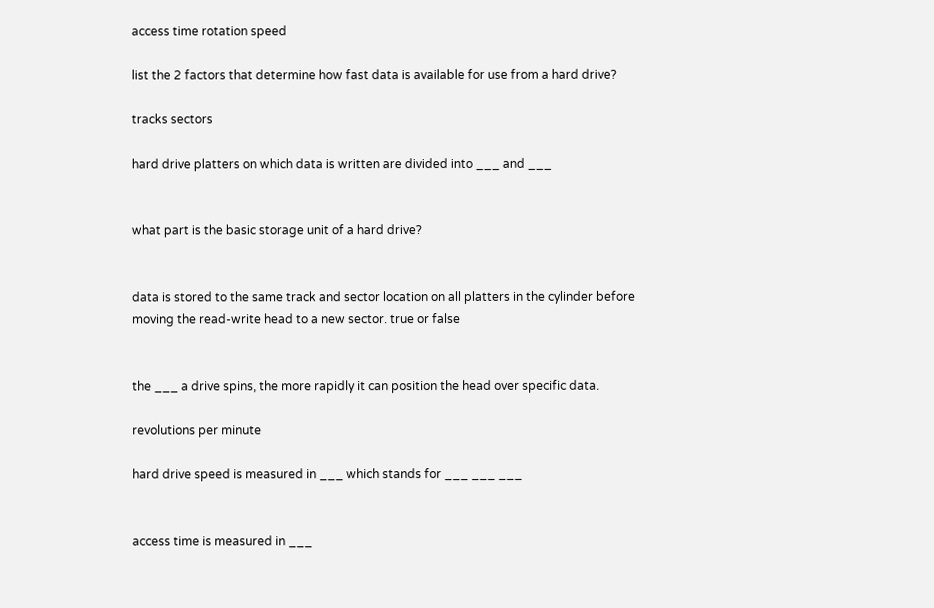access time rotation speed

list the 2 factors that determine how fast data is available for use from a hard drive?

tracks sectors

hard drive platters on which data is written are divided into ___ and ___


what part is the basic storage unit of a hard drive?


data is stored to the same track and sector location on all platters in the cylinder before moving the read-write head to a new sector. true or false


the ___ a drive spins, the more rapidly it can position the head over specific data.

revolutions per minute

hard drive speed is measured in ___ which stands for ___ ___ ___


access time is measured in ___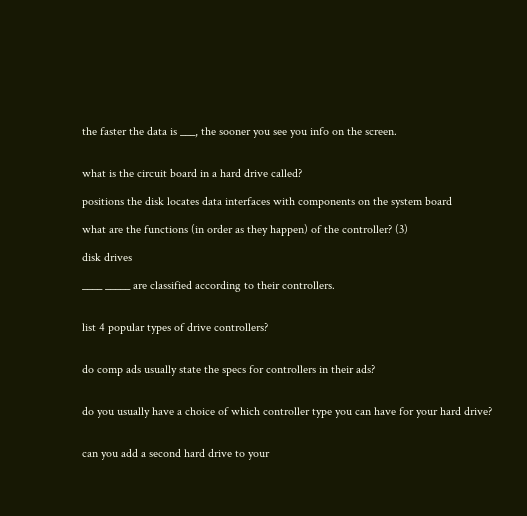the faster the data is ___, the sooner you see you info on the screen.


what is the circuit board in a hard drive called?

positions the disk locates data interfaces with components on the system board

what are the functions (in order as they happen) of the controller? (3)

disk drives

____ _____ are classified according to their controllers.


list 4 popular types of drive controllers?


do comp ads usually state the specs for controllers in their ads?


do you usually have a choice of which controller type you can have for your hard drive?


can you add a second hard drive to your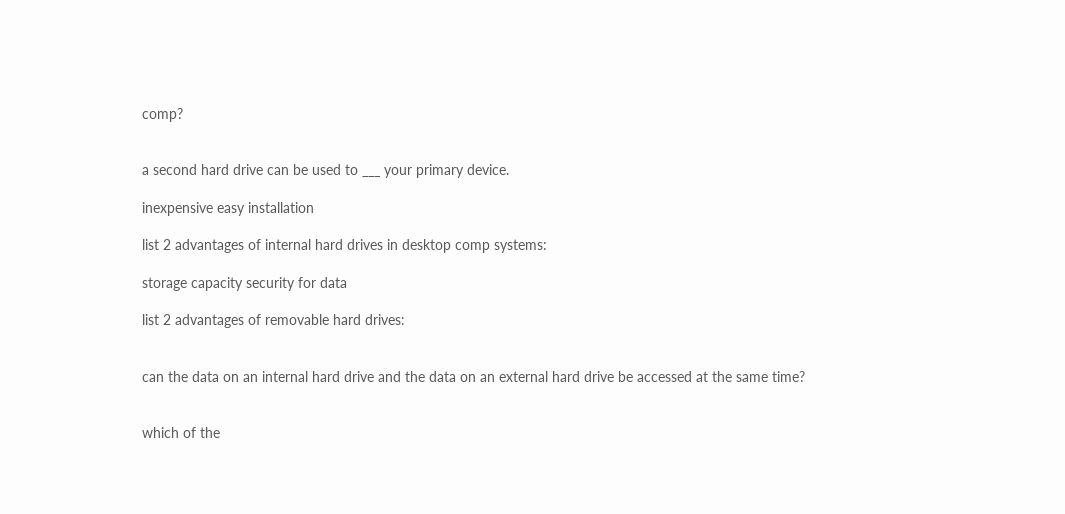comp?


a second hard drive can be used to ___ your primary device.

inexpensive easy installation

list 2 advantages of internal hard drives in desktop comp systems:

storage capacity security for data

list 2 advantages of removable hard drives:


can the data on an internal hard drive and the data on an external hard drive be accessed at the same time?


which of the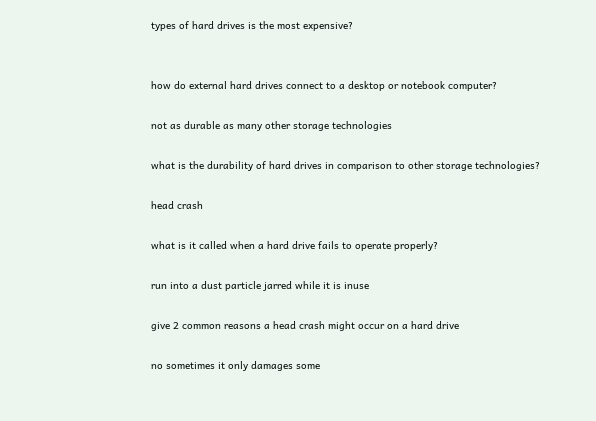types of hard drives is the most expensive?


how do external hard drives connect to a desktop or notebook computer?

not as durable as many other storage technologies

what is the durability of hard drives in comparison to other storage technologies?

head crash

what is it called when a hard drive fails to operate properly?

run into a dust particle jarred while it is inuse

give 2 common reasons a head crash might occur on a hard drive

no sometimes it only damages some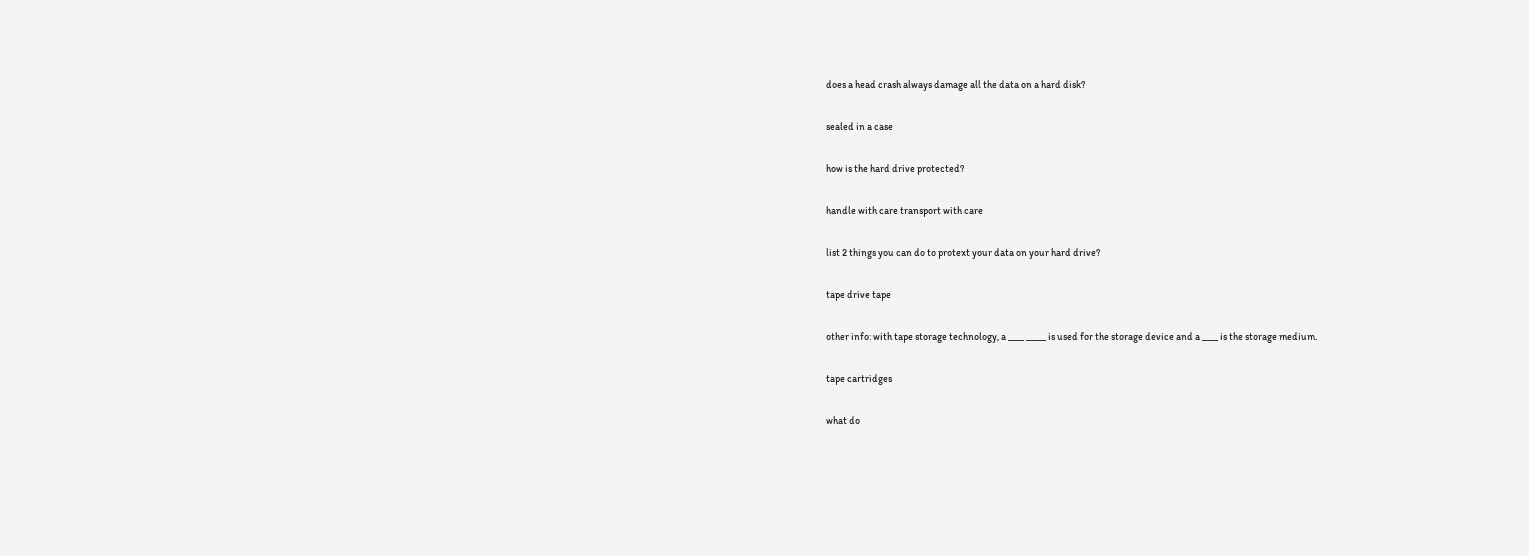does a head crash always damage all the data on a hard disk?

sealed in a case

how is the hard drive protected?

handle with care transport with care

list 2 things you can do to protext your data on your hard drive?

tape drive tape

other info: with tape storage technology, a ____ _____ is used for the storage device and a ____ is the storage medium.

tape cartridges

what do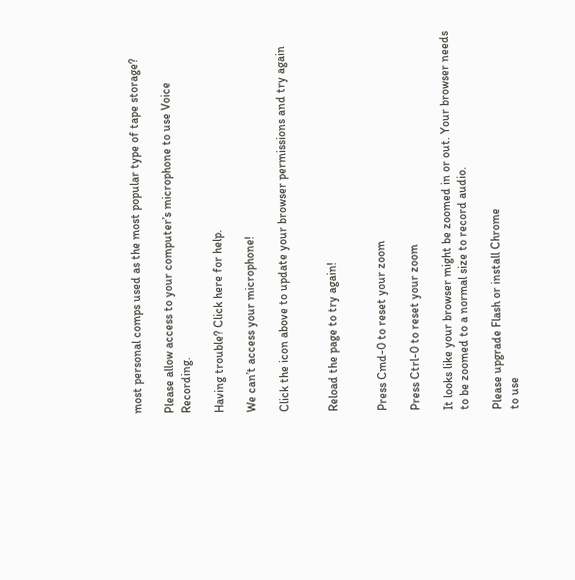most personal comps used as the most popular type of tape storage?

Please allow access to your computer’s microphone to use Voice Recording.

Having trouble? Click here for help.

We can’t access your microphone!

Click the icon above to update your browser permissions and try again


Reload the page to try again!


Press Cmd-0 to reset your zoom

Press Ctrl-0 to reset your zoom

It looks like your browser might be zoomed in or out. Your browser needs to be zoomed to a normal size to record audio.

Please upgrade Flash or install Chrome
to use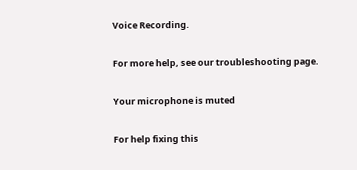Voice Recording.

For more help, see our troubleshooting page.

Your microphone is muted

For help fixing this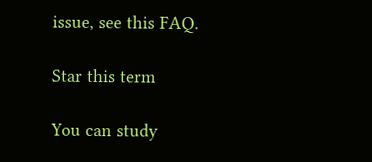issue, see this FAQ.

Star this term

You can study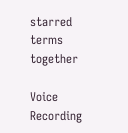starred terms together

Voice Recording